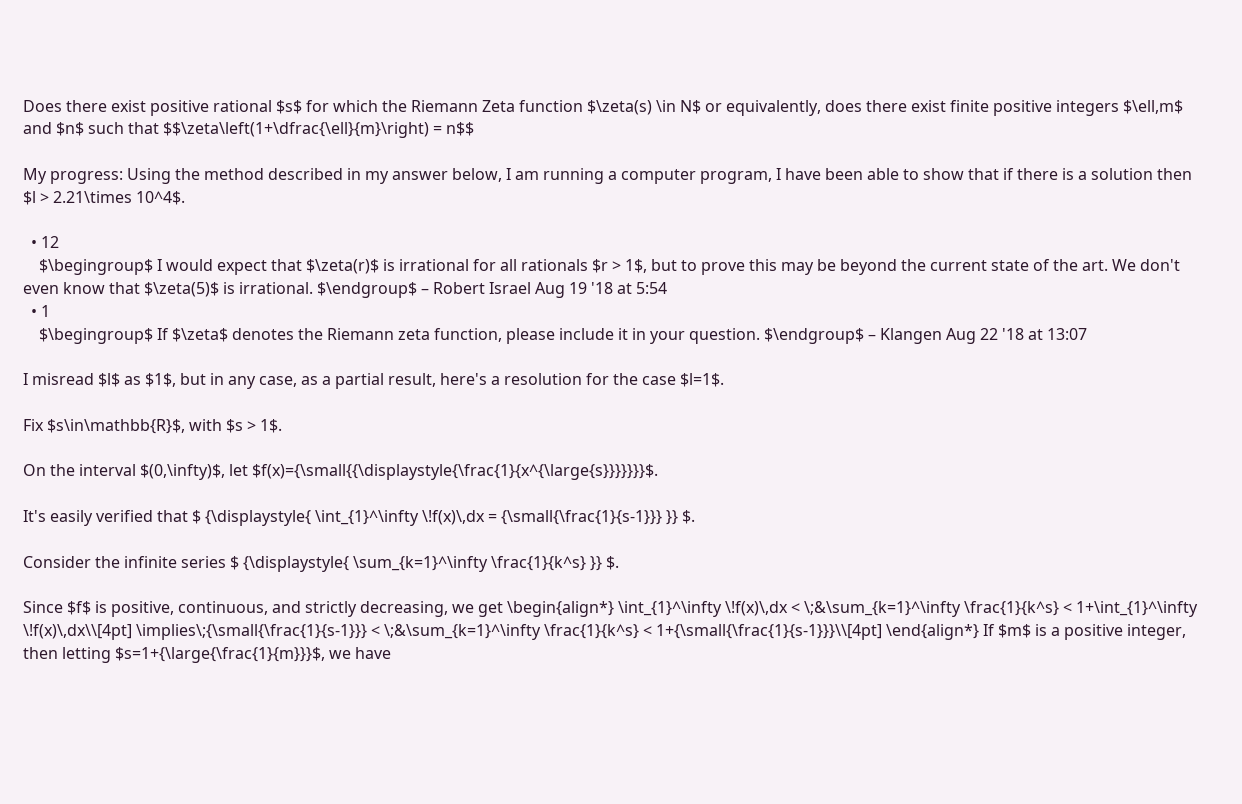Does there exist positive rational $s$ for which the Riemann Zeta function $\zeta(s) \in N$ or equivalently, does there exist finite positive integers $\ell,m$ and $n$ such that $$\zeta\left(1+\dfrac{\ell}{m}\right) = n$$

My progress: Using the method described in my answer below, I am running a computer program, I have been able to show that if there is a solution then $l > 2.21\times 10^4$.

  • 12
    $\begingroup$ I would expect that $\zeta(r)$ is irrational for all rationals $r > 1$, but to prove this may be beyond the current state of the art. We don't even know that $\zeta(5)$ is irrational. $\endgroup$ – Robert Israel Aug 19 '18 at 5:54
  • 1
    $\begingroup$ If $\zeta$ denotes the Riemann zeta function, please include it in your question. $\endgroup$ – Klangen Aug 22 '18 at 13:07

I misread $l$ as $1$, but in any case, as a partial result, here's a resolution for the case $l=1$.

Fix $s\in\mathbb{R}$, with $s > 1$.

On the interval $(0,\infty)$, let $f(x)={\small{{\displaystyle{\frac{1}{x^{\large{s}}}}}}}$.

It's easily verified that $ {\displaystyle{ \int_{1}^\infty \!f(x)\,dx = {\small{\frac{1}{s-1}}} }} $.

Consider the infinite series $ {\displaystyle{ \sum_{k=1}^\infty \frac{1}{k^s} }} $.

Since $f$ is positive, continuous, and strictly decreasing, we get \begin{align*} \int_{1}^\infty \!f(x)\,dx < \;&\sum_{k=1}^\infty \frac{1}{k^s} < 1+\int_{1}^\infty \!f(x)\,dx\\[4pt] \implies\;{\small{\frac{1}{s-1}}} < \;&\sum_{k=1}^\infty \frac{1}{k^s} < 1+{\small{\frac{1}{s-1}}}\\[4pt] \end{align*} If $m$ is a positive integer, then letting $s=1+{\large{\frac{1}{m}}}$, we have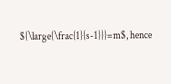${\large{\frac{1}{s-1}}}=m$, hence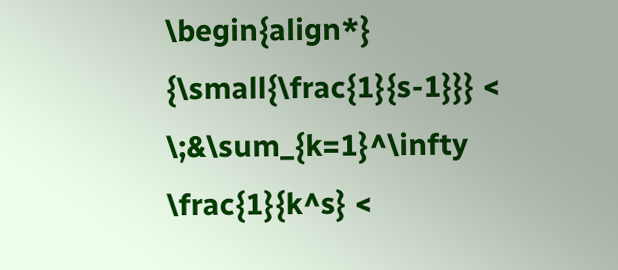\begin{align*} {\small{\frac{1}{s-1}}} < \;&\sum_{k=1}^\infty \frac{1}{k^s} <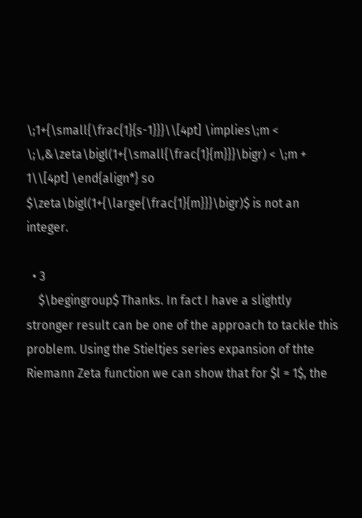\;1+{\small{\frac{1}{s-1}}}\\[4pt] \implies\;m < \;\,&\zeta\bigl(1+{\small{\frac{1}{m}}}\bigr) < \;m + 1\\[4pt] \end{align*} so $\zeta\bigl(1+{\large{\frac{1}{m}}}\bigr)$ is not an integer.

  • 3
    $\begingroup$ Thanks. In fact I have a slightly stronger result can be one of the approach to tackle this problem. Using the Stieltjes series expansion of thte Riemann Zeta function we can show that for $l = 1$, the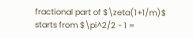fractional part of $\zeta(1+1/m)$ starts from $\pi^2/2 - 1 =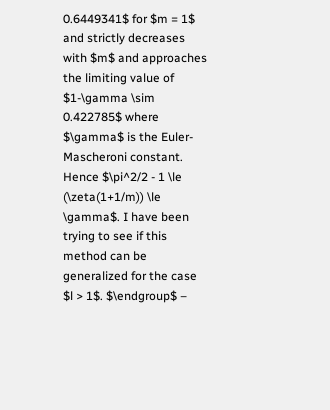0.6449341$ for $m = 1$ and strictly decreases with $m$ and approaches the limiting value of $1-\gamma \sim 0.422785$ where $\gamma$ is the Euler-Mascheroni constant. Hence $\pi^2/2 - 1 \le (\zeta(1+1/m)) \le \gamma$. I have been trying to see if this method can be generalized for the case $l > 1$. $\endgroup$ –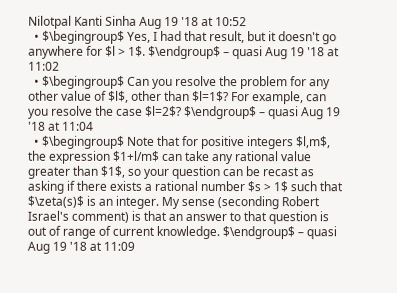Nilotpal Kanti Sinha Aug 19 '18 at 10:52
  • $\begingroup$ Yes, I had that result, but it doesn't go anywhere for $l > 1$. $\endgroup$ – quasi Aug 19 '18 at 11:02
  • $\begingroup$ Can you resolve the problem for any other value of $l$, other than $l=1$? For example, can you resolve the case $l=2$? $\endgroup$ – quasi Aug 19 '18 at 11:04
  • $\begingroup$ Note that for positive integers $l,m$, the expression $1+l/m$ can take any rational value greater than $1$, so your question can be recast as asking if there exists a rational number $s > 1$ such that $\zeta(s)$ is an integer. My sense (seconding Robert Israel's comment) is that an answer to that question is out of range of current knowledge. $\endgroup$ – quasi Aug 19 '18 at 11:09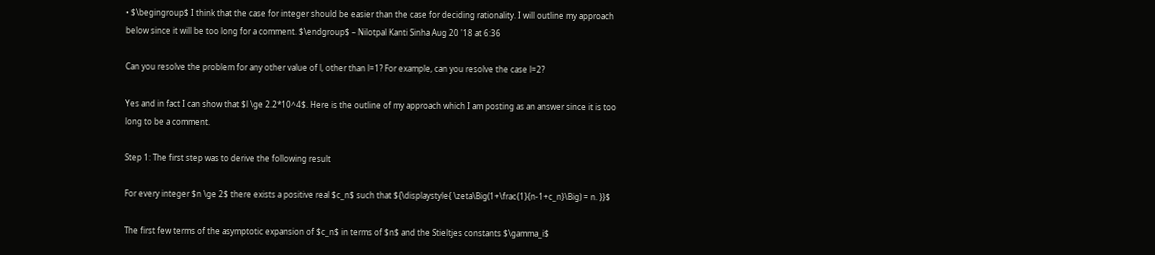• $\begingroup$ I think that the case for integer should be easier than the case for deciding rationality. I will outline my approach below since it will be too long for a comment. $\endgroup$ – Nilotpal Kanti Sinha Aug 20 '18 at 6:36

Can you resolve the problem for any other value of l, other than l=1? For example, can you resolve the case l=2?

Yes and in fact I can show that $l \ge 2.2*10^4$. Here is the outline of my approach which I am posting as an answer since it is too long to be a comment.

Step 1: The first step was to derive the following result

For every integer $n \ge 2$ there exists a positive real $c_n$ such that ${\displaystyle{ \zeta\Big(1+\frac{1}{n-1+c_n}\Big) = n. }}$

The first few terms of the asymptotic expansion of $c_n$ in terms of $n$ and the Stieltjes constants $\gamma_i$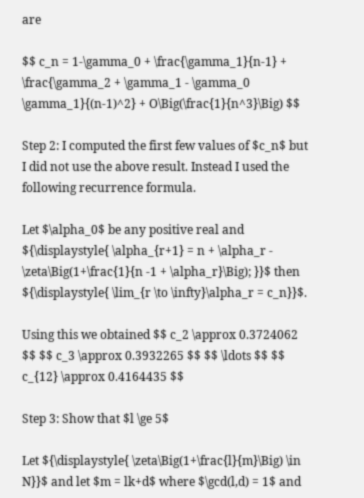are

$$ c_n = 1-\gamma_0 + \frac{\gamma_1}{n-1} + \frac{\gamma_2 + \gamma_1 - \gamma_0 \gamma_1}{(n-1)^2} + O\Big(\frac{1}{n^3}\Big) $$

Step 2: I computed the first few values of $c_n$ but I did not use the above result. Instead I used the following recurrence formula.

Let $\alpha_0$ be any positive real and ${\displaystyle{ \alpha_{r+1} = n + \alpha_r - \zeta\Big(1+\frac{1}{n -1 + \alpha_r}\Big); }}$ then ${\displaystyle{ \lim_{r \to \infty}\alpha_r = c_n}}$.

Using this we obtained $$ c_2 \approx 0.3724062 $$ $$ c_3 \approx 0.3932265 $$ $$ \ldots $$ $$ c_{12} \approx 0.4164435 $$

Step 3: Show that $l \ge 5$

Let ${\displaystyle{ \zeta\Big(1+\frac{l}{m}\Big) \in N}}$ and let $m = lk+d$ where $\gcd(l,d) = 1$ and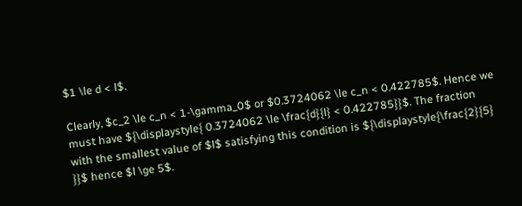$1 \le d < l$.

Clearly, $c_2 \le c_n < 1-\gamma_0$ or $0.3724062 \le c_n < 0.422785$. Hence we must have ${\displaystyle{ 0.3724062 \le \frac{d}{l} < 0.422785}}$. The fraction with the smallest value of $l$ satisfying this condition is ${\displaystyle{\frac{2}{5} }}$ hence $l \ge 5$.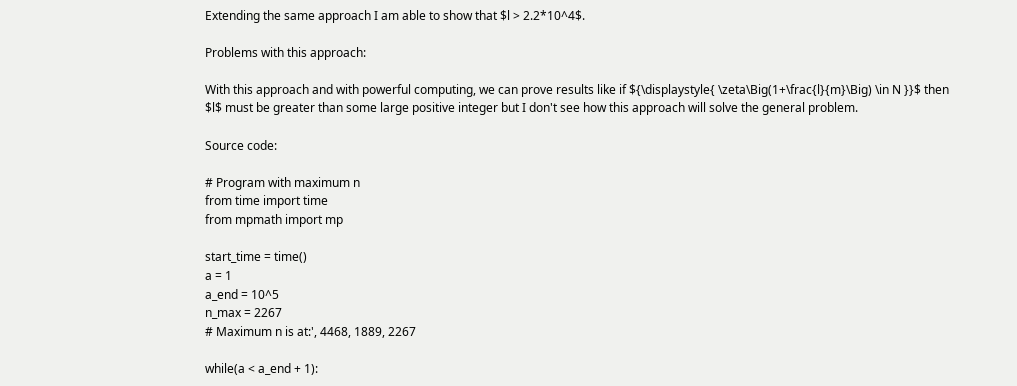Extending the same approach I am able to show that $l > 2.2*10^4$.

Problems with this approach:

With this approach and with powerful computing, we can prove results like if ${\displaystyle{ \zeta\Big(1+\frac{l}{m}\Big) \in N }}$ then $l$ must be greater than some large positive integer but I don't see how this approach will solve the general problem.

Source code:

# Program with maximum n
from time import time
from mpmath import mp

start_time = time()
a = 1
a_end = 10^5
n_max = 2267
# Maximum n is at:', 4468, 1889, 2267

while(a < a_end + 1):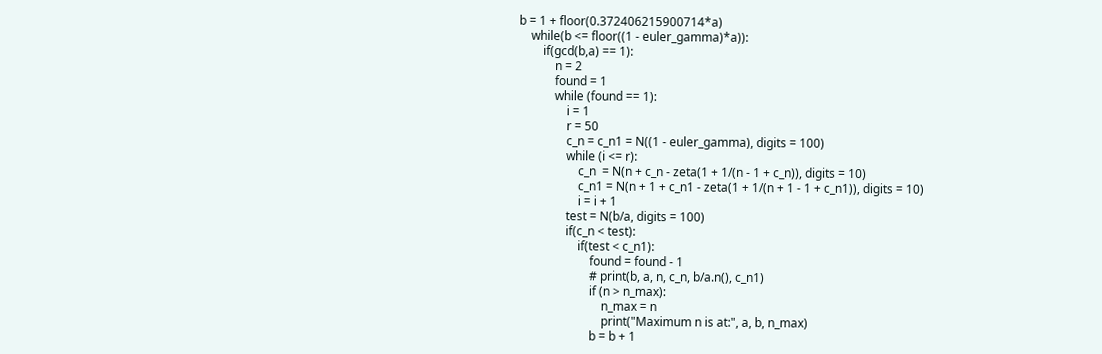b = 1 + floor(0.372406215900714*a)
    while(b <= floor((1 - euler_gamma)*a)):
        if(gcd(b,a) == 1):
            n = 2
            found = 1
            while (found == 1):
                i = 1
                r = 50
                c_n = c_n1 = N((1 - euler_gamma), digits = 100)
                while (i <= r):
                    c_n  = N(n + c_n - zeta(1 + 1/(n - 1 + c_n)), digits = 10)
                    c_n1 = N(n + 1 + c_n1 - zeta(1 + 1/(n + 1 - 1 + c_n1)), digits = 10)
                    i = i + 1
                test = N(b/a, digits = 100)
                if(c_n < test):
                    if(test < c_n1):
                        found = found - 1
                        # print(b, a, n, c_n, b/a.n(), c_n1)
                        if (n > n_max):
                            n_max = n
                            print("Maximum n is at:", a, b, n_max)
                        b = b + 1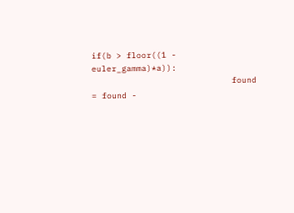if(b > floor((1 - euler_gamma)*a)):
                            found = found -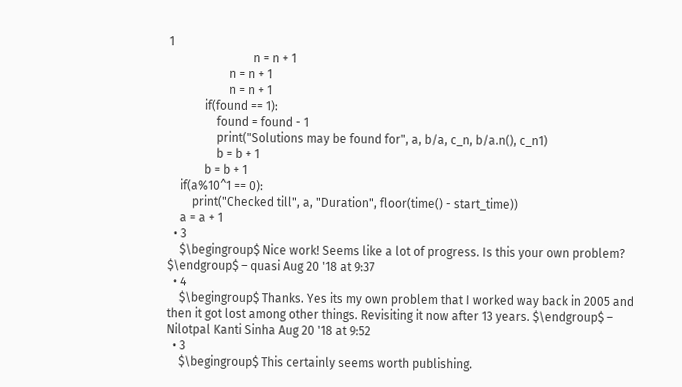1
                            n = n + 1
                    n = n + 1
                    n = n + 1
            if(found == 1):
                found = found - 1
                print("Solutions may be found for", a, b/a, c_n, b/a.n(), c_n1)
                b = b + 1
            b = b + 1
    if(a%10^1 == 0):
        print("Checked till", a, "Duration", floor(time() - start_time))
    a = a + 1
  • 3
    $\begingroup$ Nice work! Seems like a lot of progress. Is this your own problem? $\endgroup$ – quasi Aug 20 '18 at 9:37
  • 4
    $\begingroup$ Thanks. Yes its my own problem that I worked way back in 2005 and then it got lost among other things. Revisiting it now after 13 years. $\endgroup$ – Nilotpal Kanti Sinha Aug 20 '18 at 9:52
  • 3
    $\begingroup$ This certainly seems worth publishing.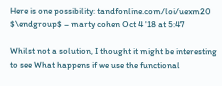Here is one possibility: tandfonline.com/loi/uexm20 $\endgroup$ – marty cohen Oct 4 '18 at 5:47

Whilst not a solution, I thought it might be interesting to see What happens if we use the functional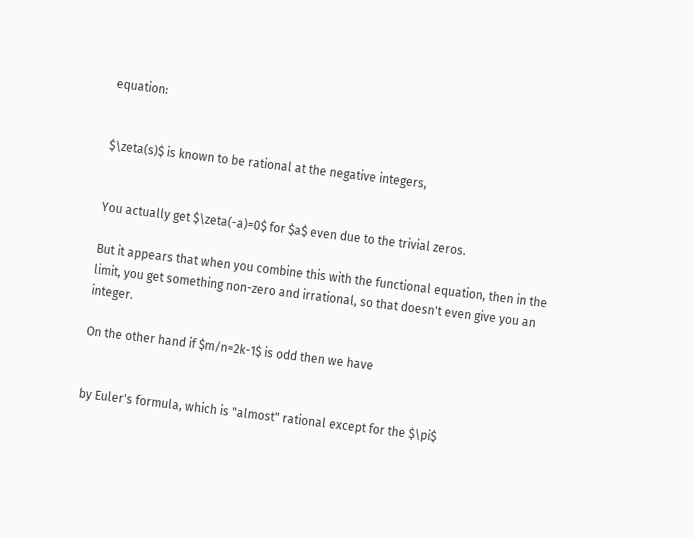equation:


$\zeta(s)$ is known to be rational at the negative integers,


You actually get $\zeta(-a)=0$ for $a$ even due to the trivial zeros.

But it appears that when you combine this with the functional equation, then in the limit, you get something non-zero and irrational, so that doesn't even give you an integer.

On the other hand if $m/n=2k-1$ is odd then we have


by Euler's formula, which is "almost" rational except for the $\pi$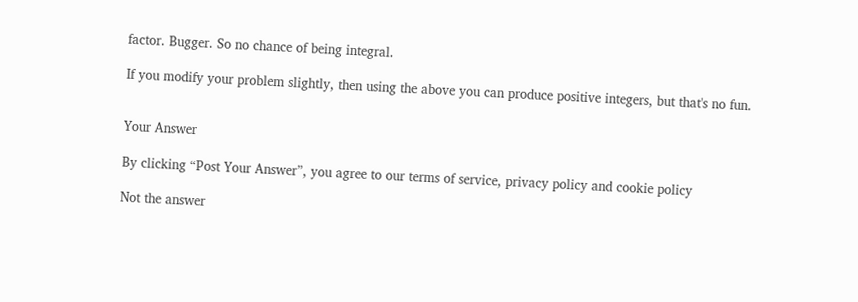factor. Bugger. So no chance of being integral.

If you modify your problem slightly, then using the above you can produce positive integers, but that's no fun.


Your Answer

By clicking “Post Your Answer”, you agree to our terms of service, privacy policy and cookie policy

Not the answer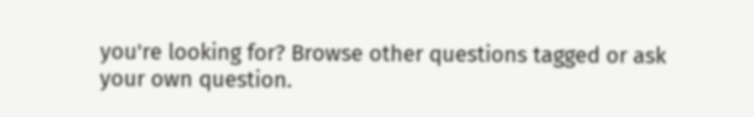you're looking for? Browse other questions tagged or ask your own question.